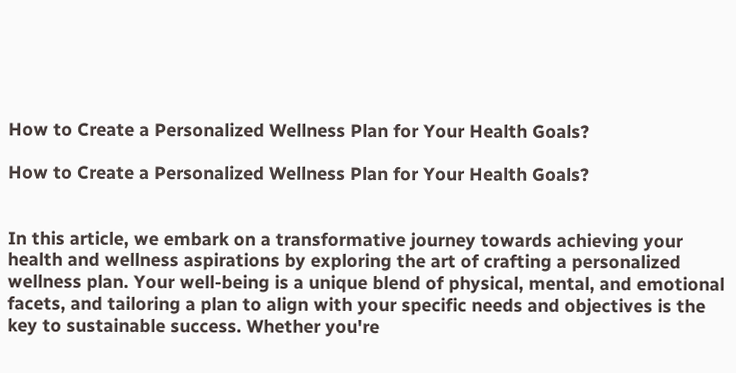How to Create a Personalized Wellness Plan for Your Health Goals?

How to Create a Personalized Wellness Plan for Your Health Goals?


In this article, we embark on a transformative journey towards achieving your health and wellness aspirations by exploring the art of crafting a personalized wellness plan. Your well-being is a unique blend of physical, mental, and emotional facets, and tailoring a plan to align with your specific needs and objectives is the key to sustainable success. Whether you're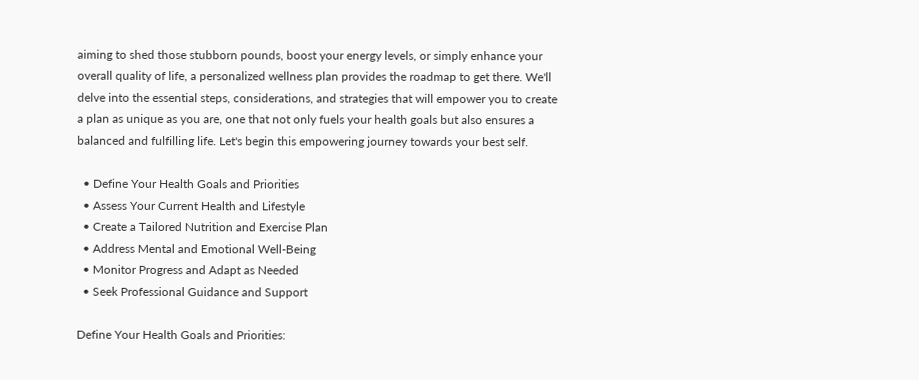aiming to shed those stubborn pounds, boost your energy levels, or simply enhance your overall quality of life, a personalized wellness plan provides the roadmap to get there. We'll delve into the essential steps, considerations, and strategies that will empower you to create a plan as unique as you are, one that not only fuels your health goals but also ensures a balanced and fulfilling life. Let's begin this empowering journey towards your best self.

  • Define Your Health Goals and Priorities
  • Assess Your Current Health and Lifestyle
  • Create a Tailored Nutrition and Exercise Plan
  • Address Mental and Emotional Well-Being
  • Monitor Progress and Adapt as Needed
  • Seek Professional Guidance and Support

Define Your Health Goals and Priorities: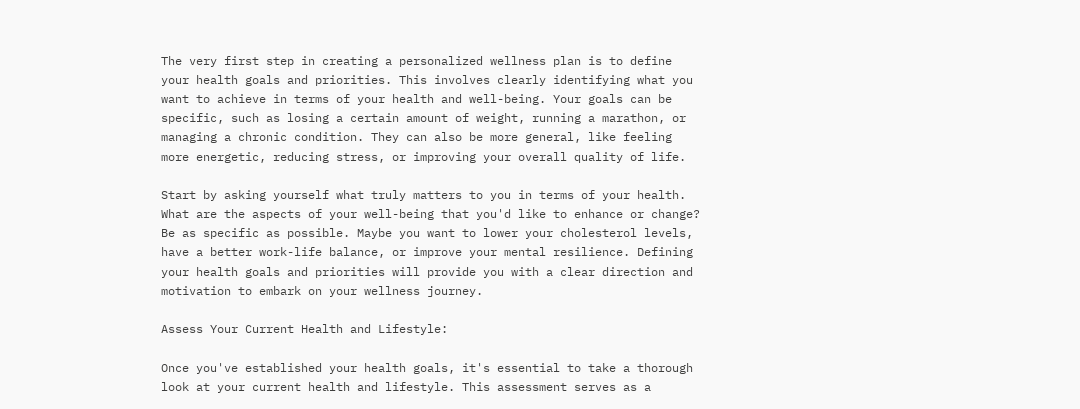The very first step in creating a personalized wellness plan is to define your health goals and priorities. This involves clearly identifying what you want to achieve in terms of your health and well-being. Your goals can be specific, such as losing a certain amount of weight, running a marathon, or managing a chronic condition. They can also be more general, like feeling more energetic, reducing stress, or improving your overall quality of life.

Start by asking yourself what truly matters to you in terms of your health. What are the aspects of your well-being that you'd like to enhance or change? Be as specific as possible. Maybe you want to lower your cholesterol levels, have a better work-life balance, or improve your mental resilience. Defining your health goals and priorities will provide you with a clear direction and motivation to embark on your wellness journey.

Assess Your Current Health and Lifestyle:

Once you've established your health goals, it's essential to take a thorough look at your current health and lifestyle. This assessment serves as a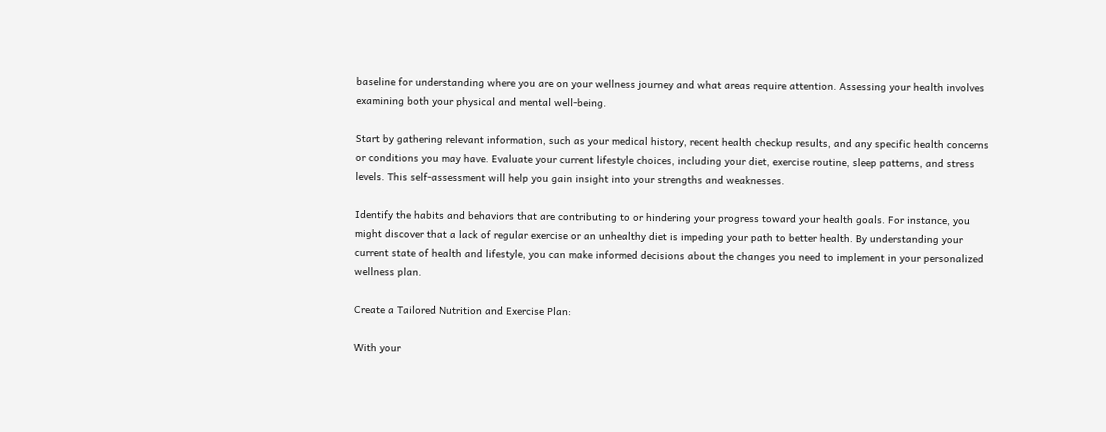baseline for understanding where you are on your wellness journey and what areas require attention. Assessing your health involves examining both your physical and mental well-being.

Start by gathering relevant information, such as your medical history, recent health checkup results, and any specific health concerns or conditions you may have. Evaluate your current lifestyle choices, including your diet, exercise routine, sleep patterns, and stress levels. This self-assessment will help you gain insight into your strengths and weaknesses.

Identify the habits and behaviors that are contributing to or hindering your progress toward your health goals. For instance, you might discover that a lack of regular exercise or an unhealthy diet is impeding your path to better health. By understanding your current state of health and lifestyle, you can make informed decisions about the changes you need to implement in your personalized wellness plan.

Create a Tailored Nutrition and Exercise Plan:

With your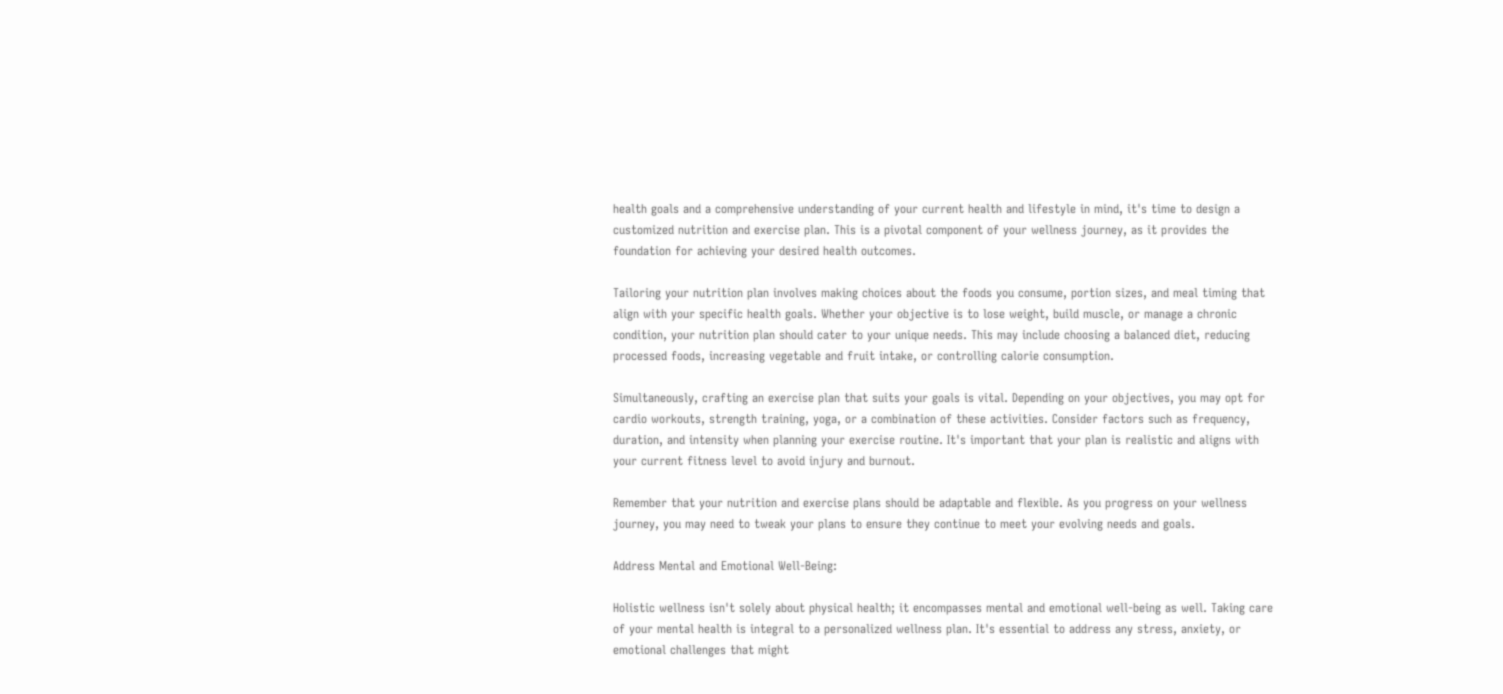health goals and a comprehensive understanding of your current health and lifestyle in mind, it's time to design a customized nutrition and exercise plan. This is a pivotal component of your wellness journey, as it provides the foundation for achieving your desired health outcomes.

Tailoring your nutrition plan involves making choices about the foods you consume, portion sizes, and meal timing that align with your specific health goals. Whether your objective is to lose weight, build muscle, or manage a chronic condition, your nutrition plan should cater to your unique needs. This may include choosing a balanced diet, reducing processed foods, increasing vegetable and fruit intake, or controlling calorie consumption.

Simultaneously, crafting an exercise plan that suits your goals is vital. Depending on your objectives, you may opt for cardio workouts, strength training, yoga, or a combination of these activities. Consider factors such as frequency, duration, and intensity when planning your exercise routine. It's important that your plan is realistic and aligns with your current fitness level to avoid injury and burnout.

Remember that your nutrition and exercise plans should be adaptable and flexible. As you progress on your wellness journey, you may need to tweak your plans to ensure they continue to meet your evolving needs and goals.

Address Mental and Emotional Well-Being:

Holistic wellness isn't solely about physical health; it encompasses mental and emotional well-being as well. Taking care of your mental health is integral to a personalized wellness plan. It's essential to address any stress, anxiety, or emotional challenges that might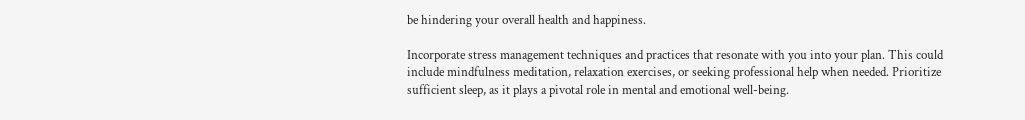be hindering your overall health and happiness.

Incorporate stress management techniques and practices that resonate with you into your plan. This could include mindfulness meditation, relaxation exercises, or seeking professional help when needed. Prioritize sufficient sleep, as it plays a pivotal role in mental and emotional well-being.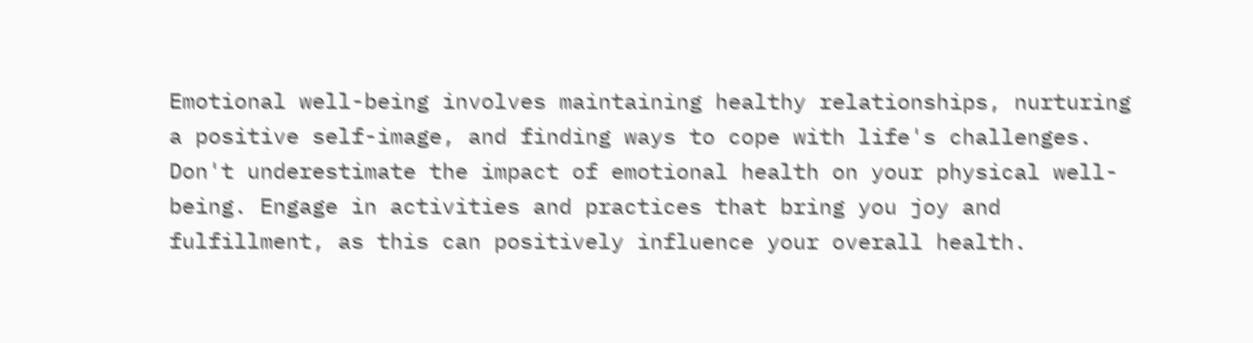Emotional well-being involves maintaining healthy relationships, nurturing a positive self-image, and finding ways to cope with life's challenges. Don't underestimate the impact of emotional health on your physical well-being. Engage in activities and practices that bring you joy and fulfillment, as this can positively influence your overall health.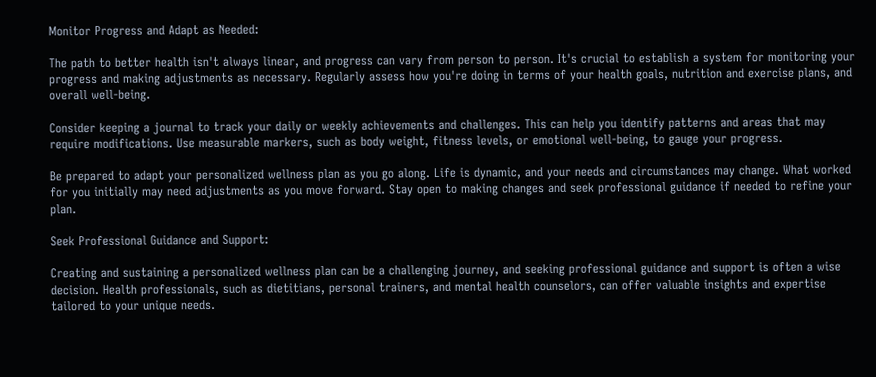Monitor Progress and Adapt as Needed:

The path to better health isn't always linear, and progress can vary from person to person. It's crucial to establish a system for monitoring your progress and making adjustments as necessary. Regularly assess how you're doing in terms of your health goals, nutrition and exercise plans, and overall well-being.

Consider keeping a journal to track your daily or weekly achievements and challenges. This can help you identify patterns and areas that may require modifications. Use measurable markers, such as body weight, fitness levels, or emotional well-being, to gauge your progress.

Be prepared to adapt your personalized wellness plan as you go along. Life is dynamic, and your needs and circumstances may change. What worked for you initially may need adjustments as you move forward. Stay open to making changes and seek professional guidance if needed to refine your plan.

Seek Professional Guidance and Support:

Creating and sustaining a personalized wellness plan can be a challenging journey, and seeking professional guidance and support is often a wise decision. Health professionals, such as dietitians, personal trainers, and mental health counselors, can offer valuable insights and expertise tailored to your unique needs.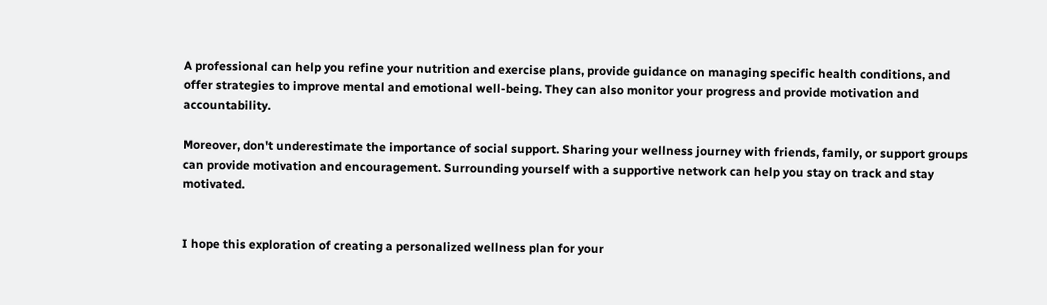A professional can help you refine your nutrition and exercise plans, provide guidance on managing specific health conditions, and offer strategies to improve mental and emotional well-being. They can also monitor your progress and provide motivation and accountability.

Moreover, don't underestimate the importance of social support. Sharing your wellness journey with friends, family, or support groups can provide motivation and encouragement. Surrounding yourself with a supportive network can help you stay on track and stay motivated.


I hope this exploration of creating a personalized wellness plan for your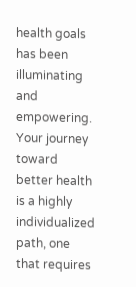health goals has been illuminating and empowering. Your journey toward better health is a highly individualized path, one that requires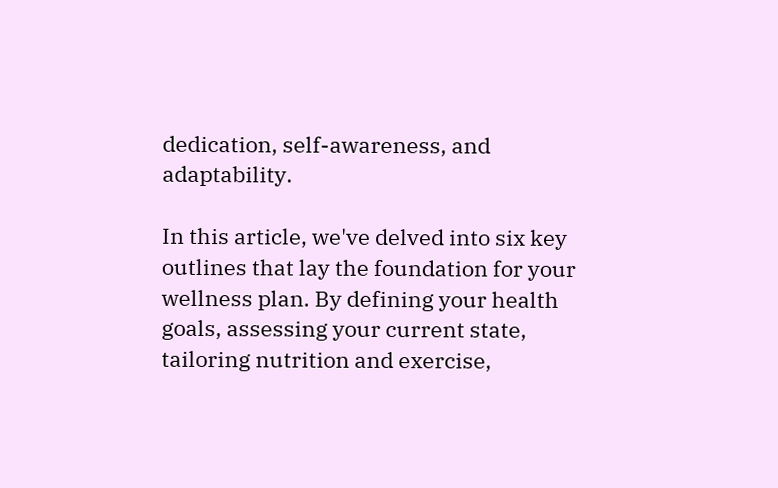dedication, self-awareness, and adaptability.

In this article, we've delved into six key outlines that lay the foundation for your wellness plan. By defining your health goals, assessing your current state, tailoring nutrition and exercise,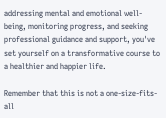addressing mental and emotional well-being, monitoring progress, and seeking professional guidance and support, you've set yourself on a transformative course to a healthier and happier life.

Remember that this is not a one-size-fits-all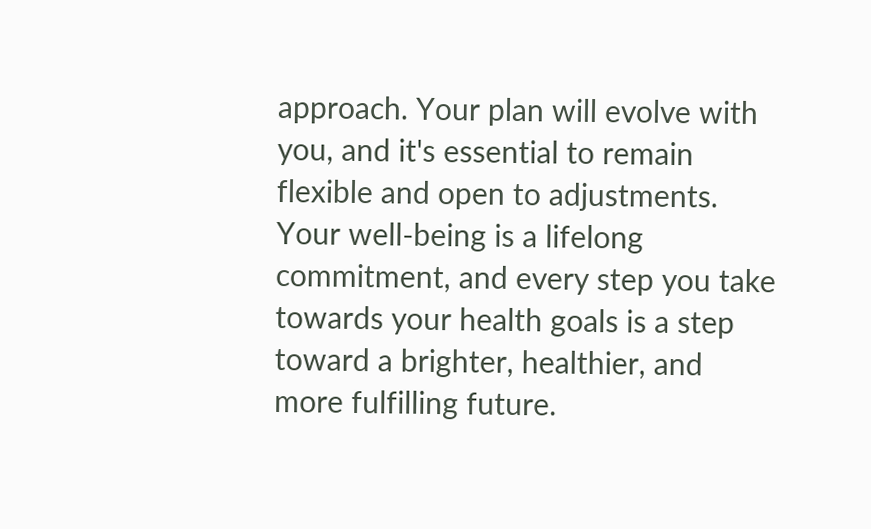approach. Your plan will evolve with you, and it's essential to remain flexible and open to adjustments. Your well-being is a lifelong commitment, and every step you take towards your health goals is a step toward a brighter, healthier, and more fulfilling future.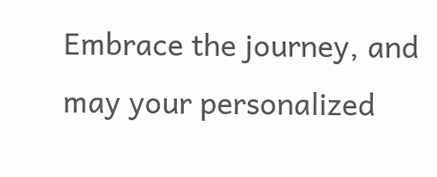Embrace the journey, and may your personalized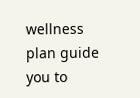wellness plan guide you to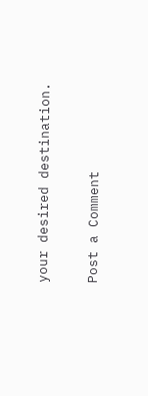your desired destination.

Post a Comment